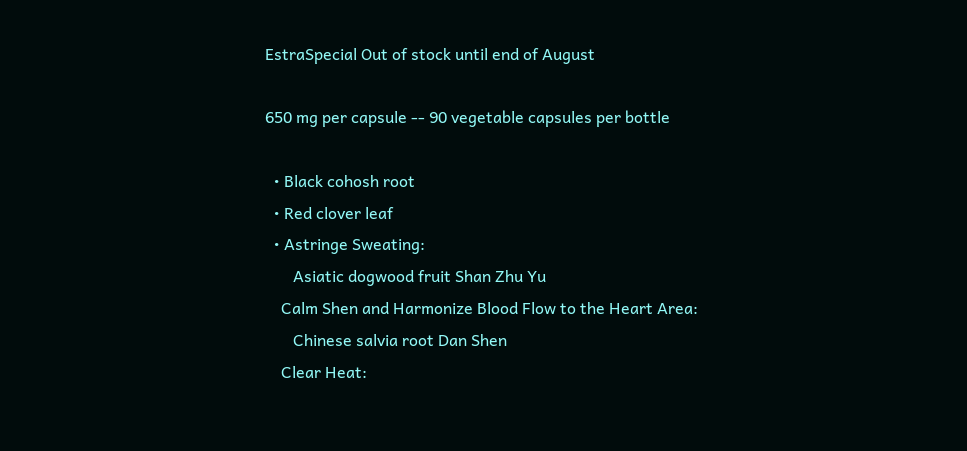EstraSpecial Out of stock until end of August

650 mg per capsule -- 90 vegetable capsules per bottle

  • Black cohosh root
  • Red clover leaf
  • Astringe Sweating:
       Asiatic dogwood fruit Shan Zhu Yu
    Calm Shen and Harmonize Blood Flow to the Heart Area:
       Chinese salvia root Dan Shen
    Clear Heat: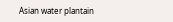Asian water plantain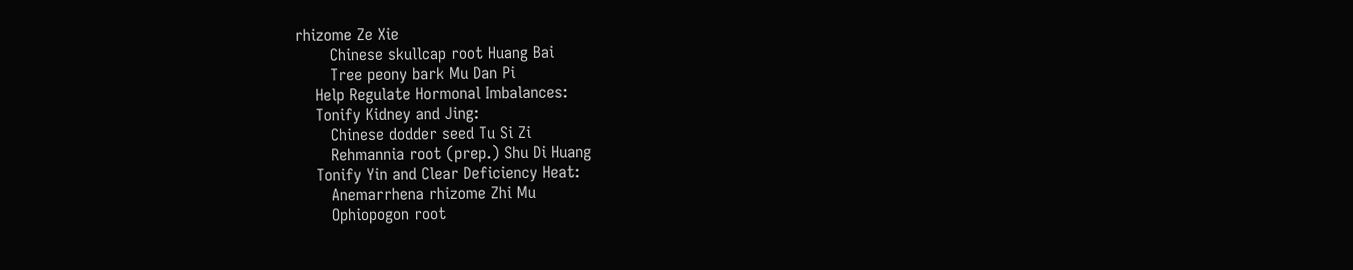rhizome Ze Xie
       Chinese skullcap root Huang Bai
       Tree peony bark Mu Dan Pi
    Help Regulate Hormonal Imbalances:
    Tonify Kidney and Jing:
       Chinese dodder seed Tu Si Zi
       Rehmannia root (prep.) Shu Di Huang
    Tonify Yin and Clear Deficiency Heat:
       Anemarrhena rhizome Zhi Mu
       Ophiopogon root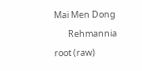Mai Men Dong
       Rehmannia root (raw)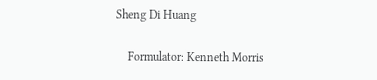Sheng Di Huang

    Formulator: Kenneth Morris